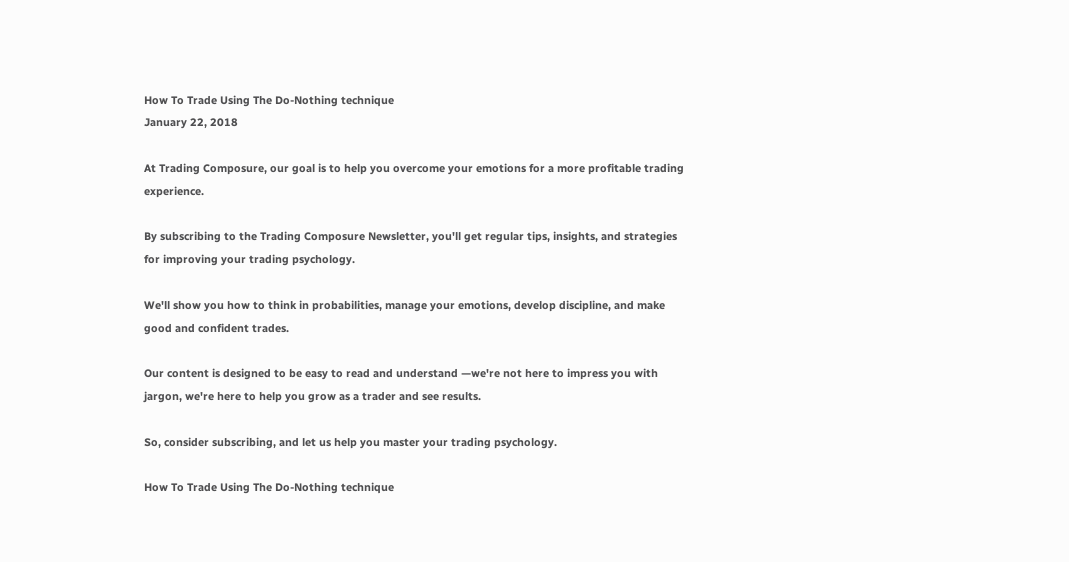How To Trade Using The Do-Nothing technique
January 22, 2018

At Trading Composure, our goal is to help you overcome your emotions for a more profitable trading experience.

By subscribing to the Trading Composure Newsletter, you'll get regular tips, insights, and strategies for improving your trading psychology.

We'll show you how to think in probabilities, manage your emotions, develop discipline, and make good and confident trades.

Our content is designed to be easy to read and understand —we're not here to impress you with jargon, we're here to help you grow as a trader and see results.

So, consider subscribing, and let us help you master your trading psychology.

How To Trade Using The Do-Nothing technique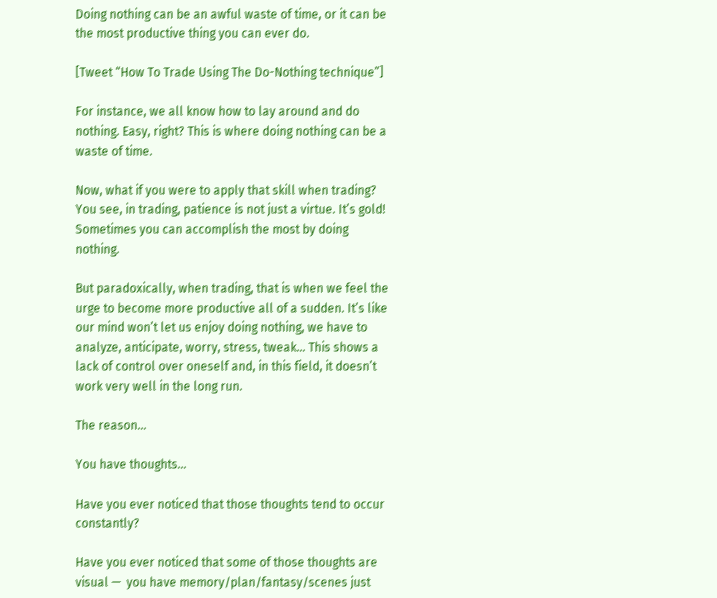Doing nothing can be an awful waste of time, or it can be the most productive thing you can ever do.

[Tweet “How To Trade Using The Do-Nothing technique”]

For instance, we all know how to lay around and do nothing. Easy, right? This is where doing nothing can be a waste of time.

Now, what if you were to apply that skill when trading? You see, in trading, patience is not just a virtue. It’s gold! Sometimes you can accomplish the most by doing nothing.

But paradoxically, when trading, that is when we feel the urge to become more productive all of a sudden. It’s like our mind won’t let us enjoy doing nothing, we have to analyze, anticipate, worry, stress, tweak… This shows a lack of control over oneself and, in this field, it doesn’t work very well in the long run.

The reason…

You have thoughts…

Have you ever noticed that those thoughts tend to occur constantly?

Have you ever noticed that some of those thoughts are visual —  you have memory/plan/fantasy/scenes just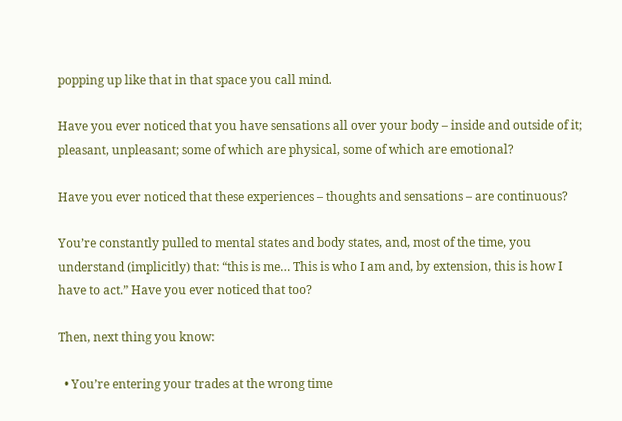popping up like that in that space you call mind.

Have you ever noticed that you have sensations all over your body – inside and outside of it; pleasant, unpleasant; some of which are physical, some of which are emotional?

Have you ever noticed that these experiences – thoughts and sensations – are continuous?

You’re constantly pulled to mental states and body states, and, most of the time, you understand (implicitly) that: “this is me… This is who I am and, by extension, this is how I have to act.” Have you ever noticed that too?

Then, next thing you know:

  • You’re entering your trades at the wrong time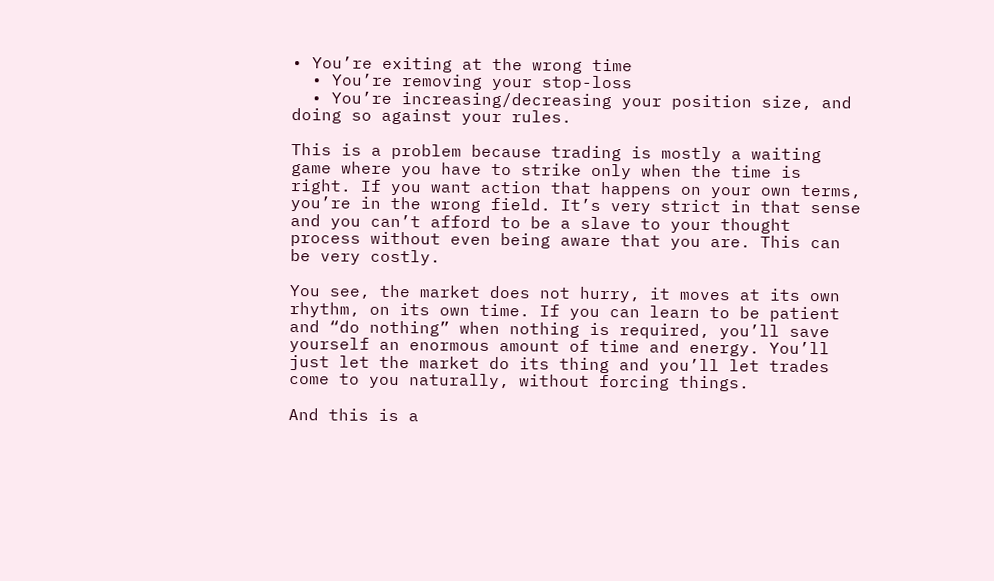• You’re exiting at the wrong time
  • You’re removing your stop-loss
  • You’re increasing/decreasing your position size, and doing so against your rules.

This is a problem because trading is mostly a waiting game where you have to strike only when the time is right. If you want action that happens on your own terms, you’re in the wrong field. It’s very strict in that sense and you can’t afford to be a slave to your thought process without even being aware that you are. This can be very costly.

You see, the market does not hurry, it moves at its own rhythm, on its own time. If you can learn to be patient and “do nothing” when nothing is required, you’ll save yourself an enormous amount of time and energy. You’ll just let the market do its thing and you’ll let trades come to you naturally, without forcing things.

And this is a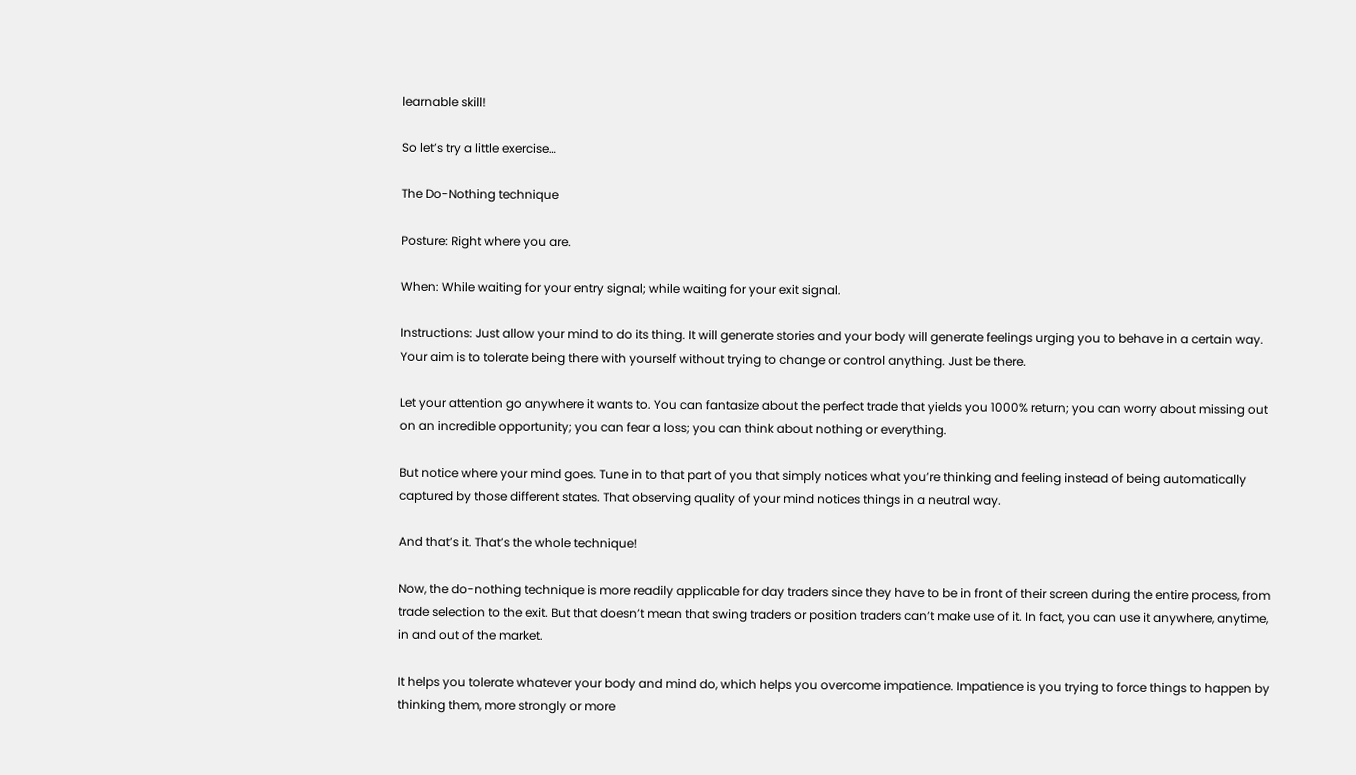learnable skill!

So let’s try a little exercise…

The Do-Nothing technique

Posture: Right where you are.

When: While waiting for your entry signal; while waiting for your exit signal.

Instructions: Just allow your mind to do its thing. It will generate stories and your body will generate feelings urging you to behave in a certain way. Your aim is to tolerate being there with yourself without trying to change or control anything. Just be there.

Let your attention go anywhere it wants to. You can fantasize about the perfect trade that yields you 1000% return; you can worry about missing out on an incredible opportunity; you can fear a loss; you can think about nothing or everything.

But notice where your mind goes. Tune in to that part of you that simply notices what you’re thinking and feeling instead of being automatically captured by those different states. That observing quality of your mind notices things in a neutral way.

And that’s it. That’s the whole technique!

Now, the do-nothing technique is more readily applicable for day traders since they have to be in front of their screen during the entire process, from trade selection to the exit. But that doesn’t mean that swing traders or position traders can’t make use of it. In fact, you can use it anywhere, anytime, in and out of the market.

It helps you tolerate whatever your body and mind do, which helps you overcome impatience. Impatience is you trying to force things to happen by thinking them, more strongly or more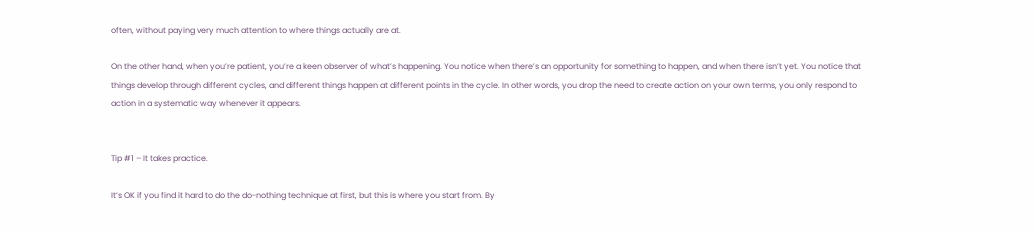often, without paying very much attention to where things actually are at.

On the other hand, when you’re patient, you’re a keen observer of what’s happening. You notice when there’s an opportunity for something to happen, and when there isn’t yet. You notice that things develop through different cycles, and different things happen at different points in the cycle. In other words, you drop the need to create action on your own terms, you only respond to action in a systematic way whenever it appears.


Tip #1 – It takes practice.

It’s OK if you find it hard to do the do-nothing technique at first, but this is where you start from. By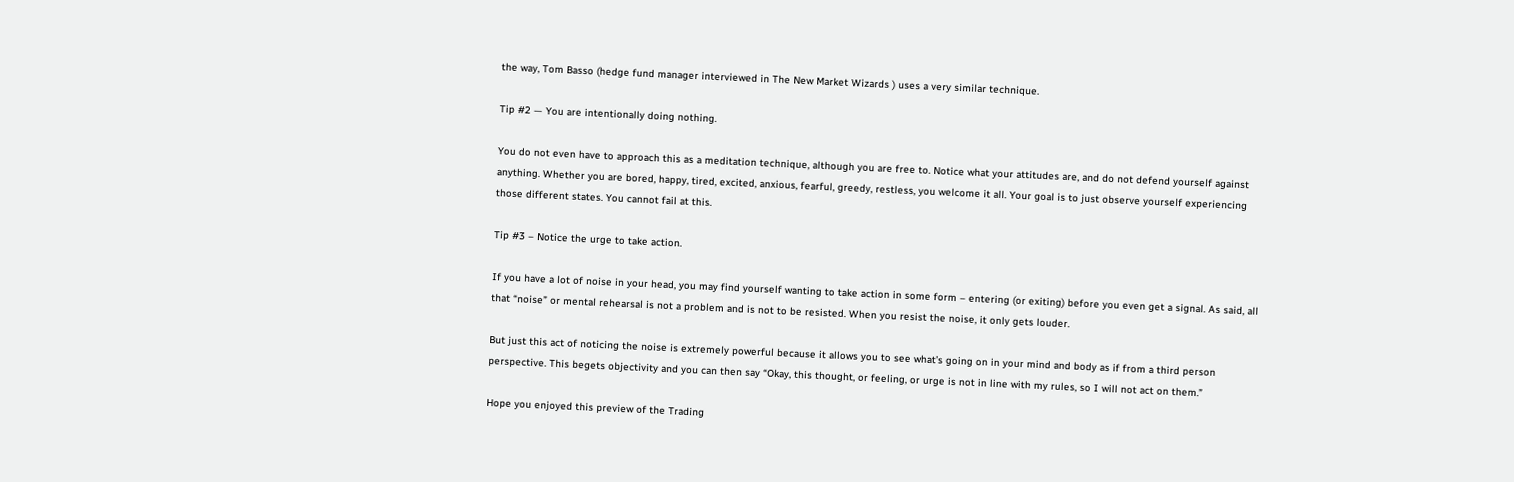the way, Tom Basso (hedge fund manager interviewed in The New Market Wizards ) uses a very similar technique.

Tip #2 — You are intentionally doing nothing.

You do not even have to approach this as a meditation technique, although you are free to. Notice what your attitudes are, and do not defend yourself against anything. Whether you are bored, happy, tired, excited, anxious, fearful, greedy, restless, you welcome it all. Your goal is to just observe yourself experiencing those different states. You cannot fail at this.

Tip #3 – Notice the urge to take action.

If you have a lot of noise in your head, you may find yourself wanting to take action in some form – entering (or exiting) before you even get a signal. As said, all that “noise” or mental rehearsal is not a problem and is not to be resisted. When you resist the noise, it only gets louder.

But just this act of noticing the noise is extremely powerful because it allows you to see what’s going on in your mind and body as if from a third person perspective. This begets objectivity and you can then say “Okay, this thought, or feeling, or urge is not in line with my rules, so I will not act on them.”

Hope you enjoyed this preview of the Trading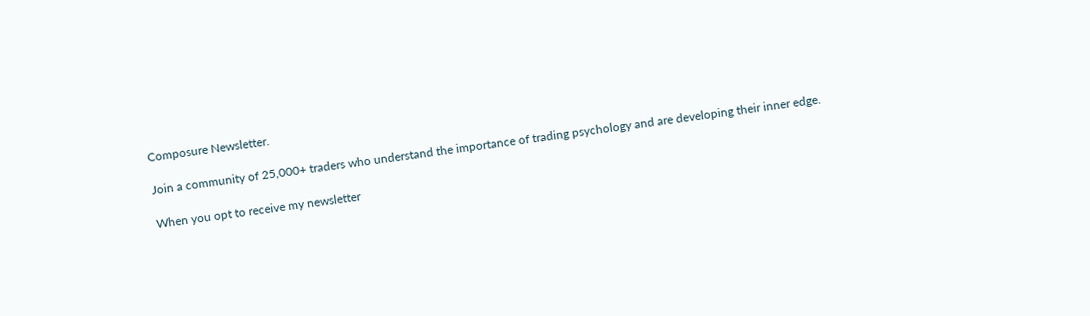Composure Newsletter.

Join a community of 25,000+ traders who understand the importance of trading psychology and are developing their inner edge.

When you opt to receive my newsletter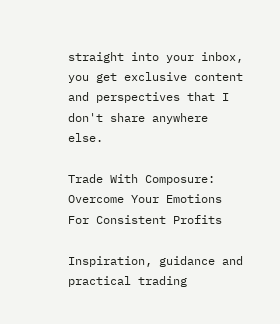straight into your inbox, you get exclusive content and perspectives that I don't share anywhere else.

Trade With Composure:
Overcome Your Emotions For Consistent Profits

Inspiration, guidance and practical trading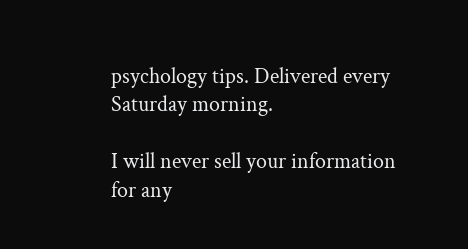psychology tips. Delivered every Saturday morning.

I will never sell your information for any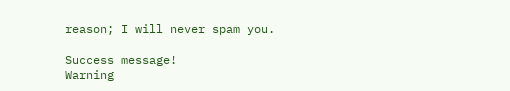reason; I will never spam you.

Success message!
Warning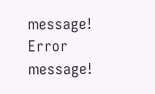message!
Error message!